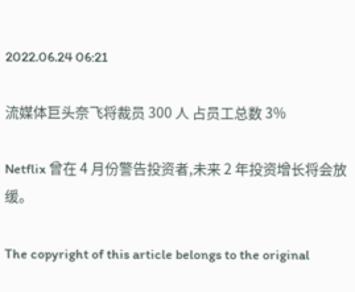2022.06.24 06:21

流媒体巨头奈飞将裁员 300 人 占员工总数 3%

Netflix 曾在 4 月份警告投资者,未来 2 年投资增长将会放缓。

The copyright of this article belongs to the original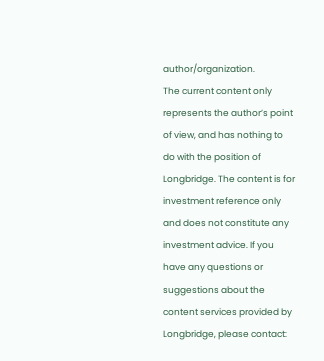author/organization.
The current content only represents the author’s point of view, and has nothing to do with the position of Longbridge. The content is for investment reference only and does not constitute any investment advice. If you have any questions or suggestions about the content services provided by Longbridge, please contact: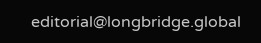editorial@longbridge.global